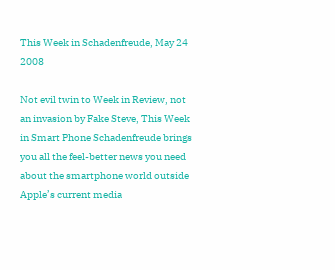This Week in Schadenfreude, May 24 2008

Not evil twin to Week in Review, not an invasion by Fake Steve, This Week in Smart Phone Schadenfreude brings you all the feel-better news you need about the smartphone world outside Apple’s current media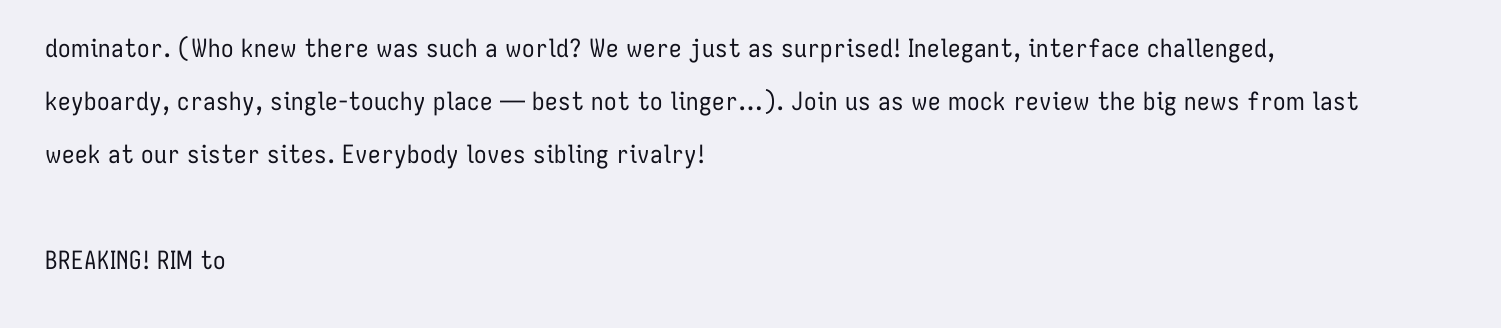dominator. (Who knew there was such a world? We were just as surprised! Inelegant, interface challenged, keyboardy, crashy, single-touchy place — best not to linger…). Join us as we mock review the big news from last week at our sister sites. Everybody loves sibling rivalry!

BREAKING! RIM to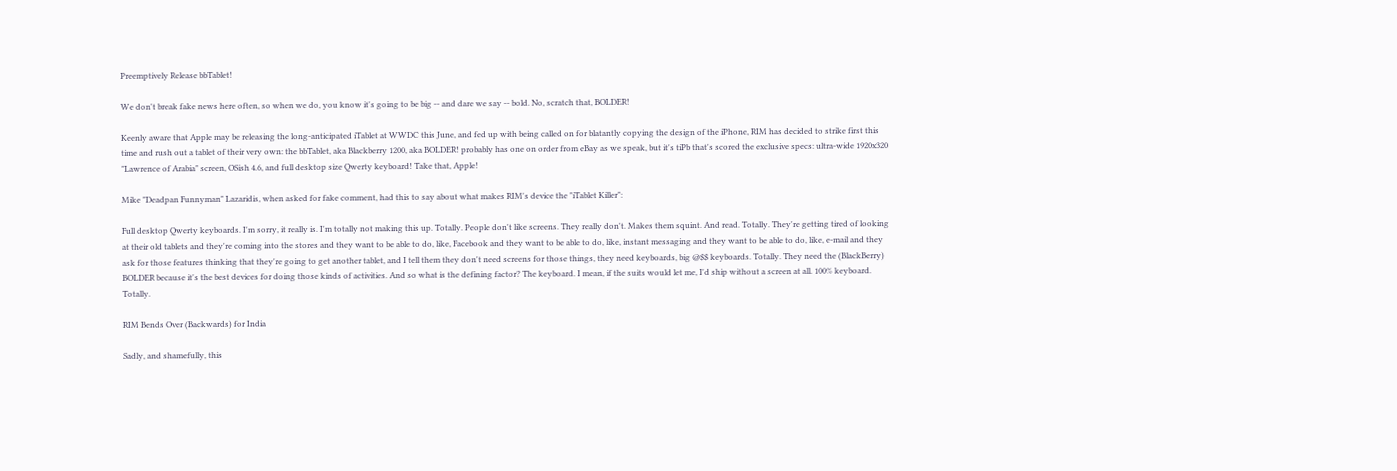Preemptively Release bbTablet!

We don't break fake news here often, so when we do, you know it's going to be big -- and dare we say -- bold. No, scratch that, BOLDER!

Keenly aware that Apple may be releasing the long-anticipated iTablet at WWDC this June, and fed up with being called on for blatantly copying the design of the iPhone, RIM has decided to strike first this time and rush out a tablet of their very own: the bbTablet, aka Blackberry 1200, aka BOLDER! probably has one on order from eBay as we speak, but it's tiPb that's scored the exclusive specs: ultra-wide 1920x320 "Lawrence of Arabia" screen, OSish 4.6, and full desktop size Qwerty keyboard! Take that, Apple!

Mike "Deadpan Funnyman" Lazaridis, when asked for fake comment, had this to say about what makes RIM's device the "iTablet Killer":

Full desktop Qwerty keyboards. I'm sorry, it really is. I'm totally not making this up. Totally. People don't like screens. They really don't. Makes them squint. And read. Totally. They're getting tired of looking at their old tablets and they're coming into the stores and they want to be able to do, like, Facebook and they want to be able to do, like, instant messaging and they want to be able to do, like, e-mail and they ask for those features thinking that they're going to get another tablet, and I tell them they don't need screens for those things, they need keyboards, big @$$ keyboards. Totally. They need the (BlackBerry) BOLDER because it's the best devices for doing those kinds of activities. And so what is the defining factor? The keyboard. I mean, if the suits would let me, I'd ship without a screen at all. 100% keyboard. Totally.

RIM Bends Over (Backwards) for India

Sadly, and shamefully, this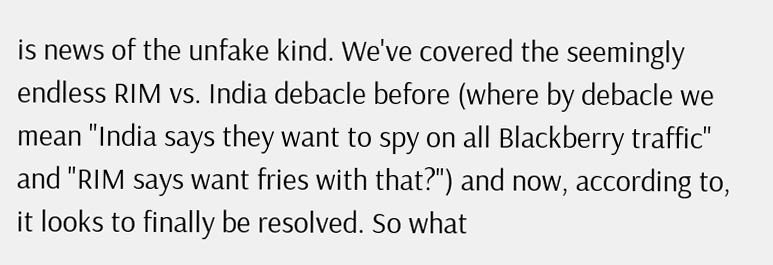is news of the unfake kind. We've covered the seemingly endless RIM vs. India debacle before (where by debacle we mean "India says they want to spy on all Blackberry traffic" and "RIM says want fries with that?") and now, according to, it looks to finally be resolved. So what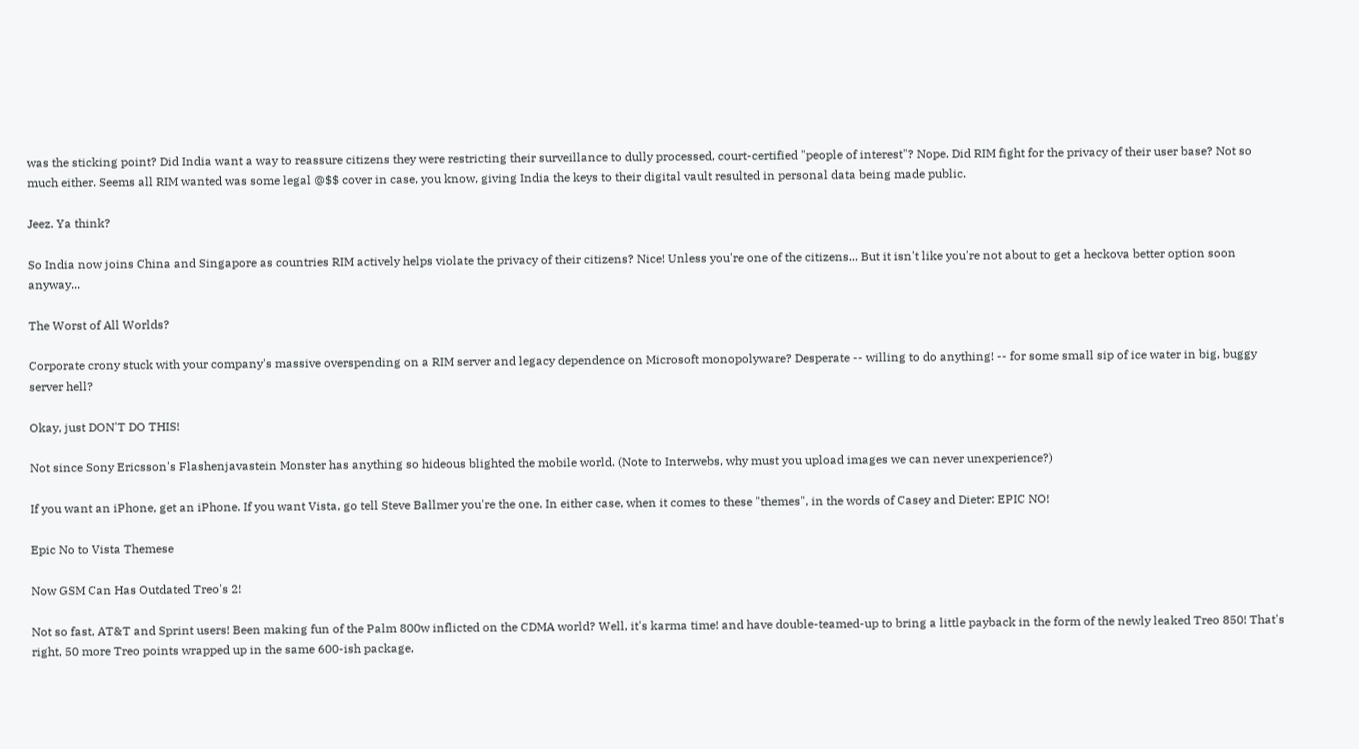was the sticking point? Did India want a way to reassure citizens they were restricting their surveillance to dully processed, court-certified "people of interest"? Nope. Did RIM fight for the privacy of their user base? Not so much either. Seems all RIM wanted was some legal @$$ cover in case, you know, giving India the keys to their digital vault resulted in personal data being made public.

Jeez. Ya think?

So India now joins China and Singapore as countries RIM actively helps violate the privacy of their citizens? Nice! Unless you're one of the citizens... But it isn't like you're not about to get a heckova better option soon anyway...

The Worst of All Worlds?

Corporate crony stuck with your company's massive overspending on a RIM server and legacy dependence on Microsoft monopolyware? Desperate -- willing to do anything! -- for some small sip of ice water in big, buggy server hell?

Okay, just DON'T DO THIS!

Not since Sony Ericsson's Flashenjavastein Monster has anything so hideous blighted the mobile world. (Note to Interwebs, why must you upload images we can never unexperience?)

If you want an iPhone, get an iPhone. If you want Vista, go tell Steve Ballmer you're the one. In either case, when it comes to these "themes", in the words of Casey and Dieter: EPIC NO!

Epic No to Vista Themese

Now GSM Can Has Outdated Treo's 2!

Not so fast, AT&T and Sprint users! Been making fun of the Palm 800w inflicted on the CDMA world? Well, it's karma time! and have double-teamed-up to bring a little payback in the form of the newly leaked Treo 850! That's right, 50 more Treo points wrapped up in the same 600-ish package,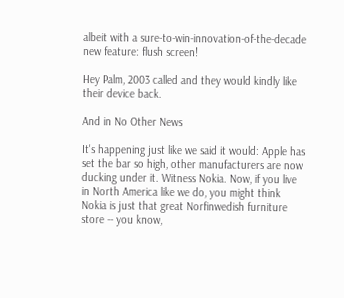albeit with a sure-to-win-innovation-of-the-decade new feature: flush screen!

Hey Palm, 2003 called and they would kindly like their device back.

And in No Other News

It's happening just like we said it would: Apple has set the bar so high, other manufacturers are now ducking under it. Witness Nokia. Now, if you live in North America like we do, you might think Nokia is just that great Norfinwedish furniture store -- you know,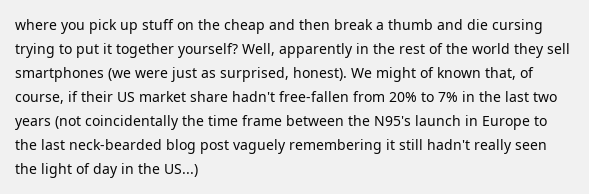where you pick up stuff on the cheap and then break a thumb and die cursing trying to put it together yourself? Well, apparently in the rest of the world they sell smartphones (we were just as surprised, honest). We might of known that, of course, if their US market share hadn't free-fallen from 20% to 7% in the last two years (not coincidentally the time frame between the N95's launch in Europe to the last neck-bearded blog post vaguely remembering it still hadn't really seen the light of day in the US...)